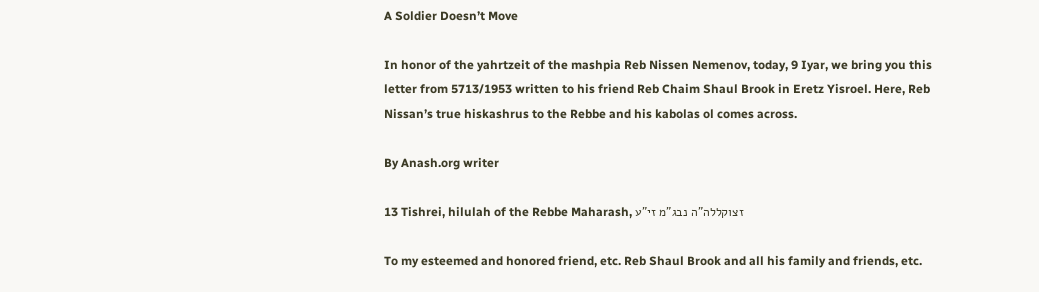A Soldier Doesn’t Move

In honor of the yahrtzeit of the mashpia Reb Nissen Nemenov, today, 9 Iyar, we bring you this letter from 5713/1953 written to his friend Reb Chaim Shaul Brook in Eretz Yisroel. Here, Reb Nissan’s true hiskashrus to the Rebbe and his kabolas ol comes across.

By Anash.org writer

13 Tishrei, hilulah of the Rebbe Maharash, זצוקללה”ה נבג”מ זי”ע

To my esteemed and honored friend, etc. Reb Shaul Brook and all his family and friends, etc.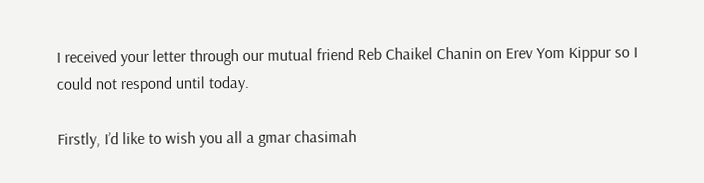I received your letter through our mutual friend Reb Chaikel Chanin on Erev Yom Kippur so I could not respond until today.

Firstly, I’d like to wish you all a gmar chasimah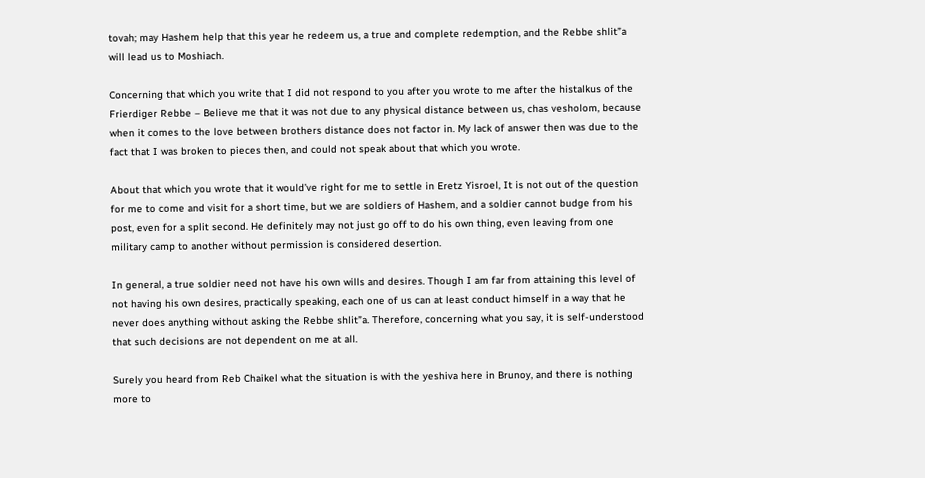tovah; may Hashem help that this year he redeem us, a true and complete redemption, and the Rebbe shlit”a will lead us to Moshiach.

Concerning that which you write that I did not respond to you after you wrote to me after the histalkus of the Frierdiger Rebbe – Believe me that it was not due to any physical distance between us, chas vesholom, because when it comes to the love between brothers distance does not factor in. My lack of answer then was due to the fact that I was broken to pieces then, and could not speak about that which you wrote.

About that which you wrote that it would’ve right for me to settle in Eretz Yisroel, It is not out of the question for me to come and visit for a short time, but we are soldiers of Hashem, and a soldier cannot budge from his post, even for a split second. He definitely may not just go off to do his own thing, even leaving from one military camp to another without permission is considered desertion.

In general, a true soldier need not have his own wills and desires. Though I am far from attaining this level of not having his own desires, practically speaking, each one of us can at least conduct himself in a way that he never does anything without asking the Rebbe shlit”a. Therefore, concerning what you say, it is self-understood that such decisions are not dependent on me at all.

Surely you heard from Reb Chaikel what the situation is with the yeshiva here in Brunoy, and there is nothing more to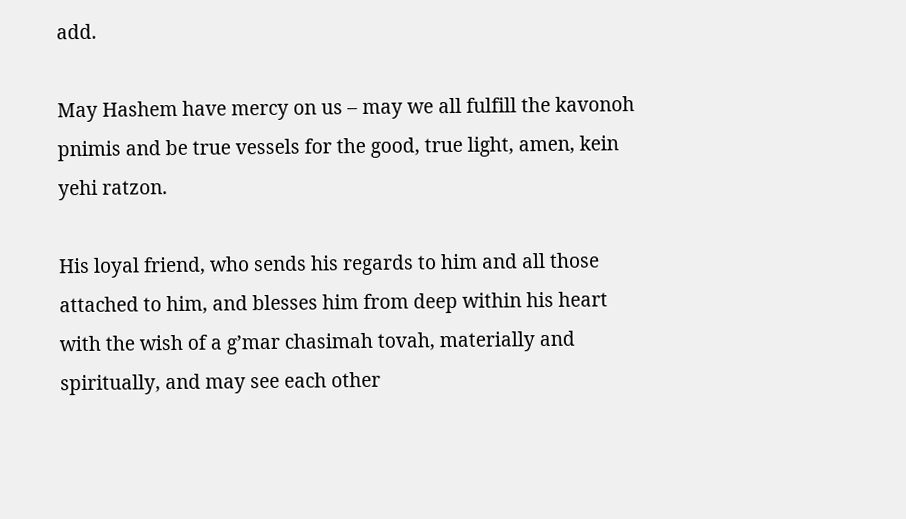add.

May Hashem have mercy on us – may we all fulfill the kavonoh pnimis and be true vessels for the good, true light, amen, kein yehi ratzon.

His loyal friend, who sends his regards to him and all those attached to him, and blesses him from deep within his heart with the wish of a g’mar chasimah tovah, materially and spiritually, and may see each other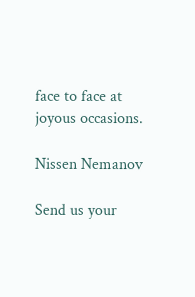face to face at joyous occasions.

Nissen Nemanov

Send us your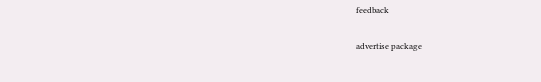feedback

advertise package